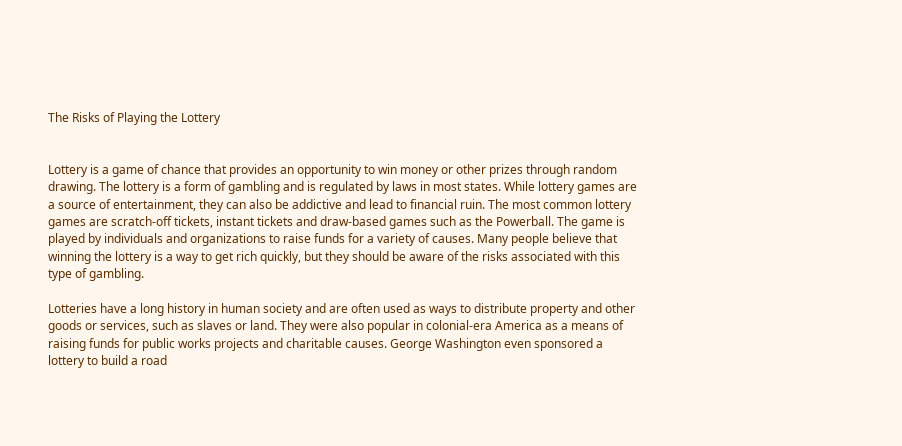The Risks of Playing the Lottery


Lottery is a game of chance that provides an opportunity to win money or other prizes through random drawing. The lottery is a form of gambling and is regulated by laws in most states. While lottery games are a source of entertainment, they can also be addictive and lead to financial ruin. The most common lottery games are scratch-off tickets, instant tickets and draw-based games such as the Powerball. The game is played by individuals and organizations to raise funds for a variety of causes. Many people believe that winning the lottery is a way to get rich quickly, but they should be aware of the risks associated with this type of gambling.

Lotteries have a long history in human society and are often used as ways to distribute property and other goods or services, such as slaves or land. They were also popular in colonial-era America as a means of raising funds for public works projects and charitable causes. George Washington even sponsored a lottery to build a road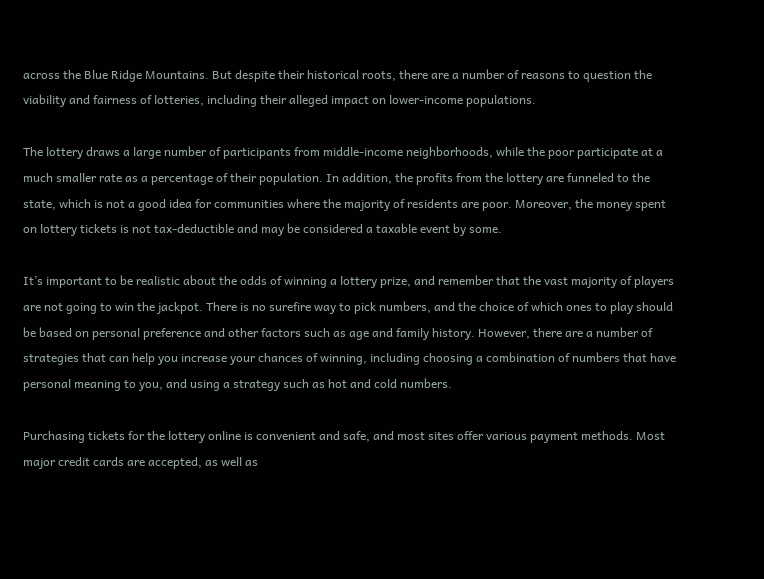across the Blue Ridge Mountains. But despite their historical roots, there are a number of reasons to question the viability and fairness of lotteries, including their alleged impact on lower-income populations.

The lottery draws a large number of participants from middle-income neighborhoods, while the poor participate at a much smaller rate as a percentage of their population. In addition, the profits from the lottery are funneled to the state, which is not a good idea for communities where the majority of residents are poor. Moreover, the money spent on lottery tickets is not tax-deductible and may be considered a taxable event by some.

It’s important to be realistic about the odds of winning a lottery prize, and remember that the vast majority of players are not going to win the jackpot. There is no surefire way to pick numbers, and the choice of which ones to play should be based on personal preference and other factors such as age and family history. However, there are a number of strategies that can help you increase your chances of winning, including choosing a combination of numbers that have personal meaning to you, and using a strategy such as hot and cold numbers.

Purchasing tickets for the lottery online is convenient and safe, and most sites offer various payment methods. Most major credit cards are accepted, as well as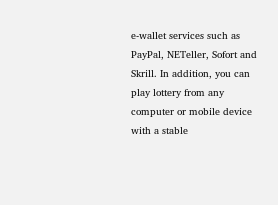e-wallet services such as PayPal, NETeller, Sofort and Skrill. In addition, you can play lottery from any computer or mobile device with a stable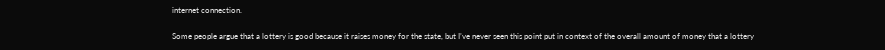internet connection.

Some people argue that a lottery is good because it raises money for the state, but I’ve never seen this point put in context of the overall amount of money that a lottery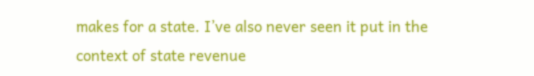makes for a state. I’ve also never seen it put in the context of state revenue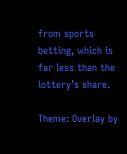from sports betting, which is far less than the lottery’s share.

Theme: Overlay by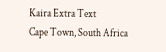Kaira Extra Text
Cape Town, South Africa